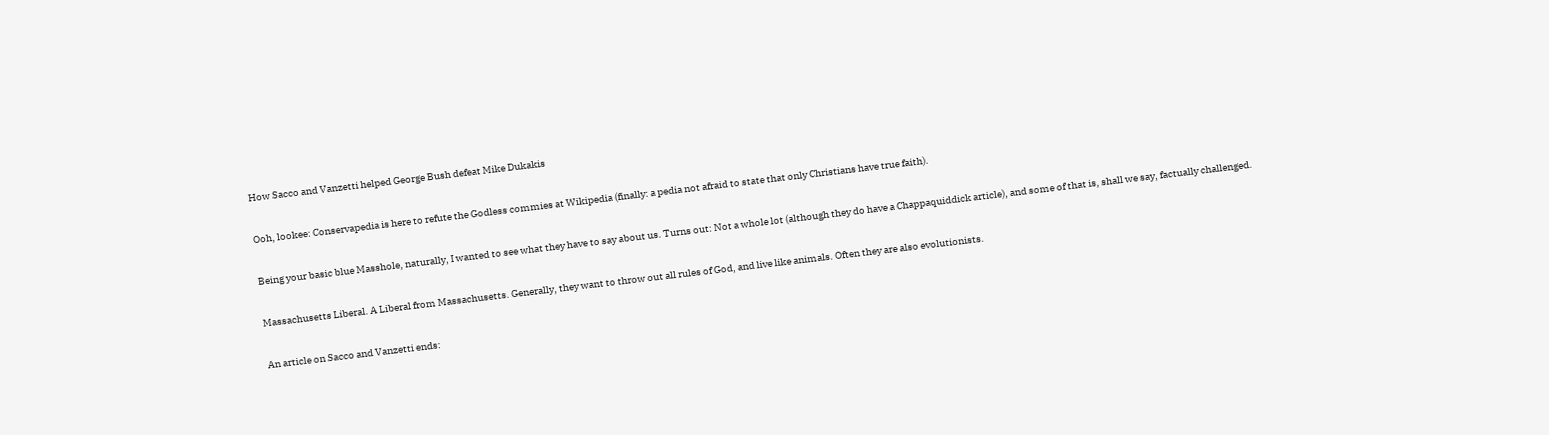How Sacco and Vanzetti helped George Bush defeat Mike Dukakis

Ooh, lookee: Conservapedia is here to refute the Godless commies at Wikipedia (finally: a pedia not afraid to state that only Christians have true faith).

Being your basic blue Masshole, naturally, I wanted to see what they have to say about us. Turns out: Not a whole lot (although they do have a Chappaquiddick article), and some of that is, shall we say, factually challenged.

Massachusetts Liberal. A Liberal from Massachusetts. Generally, they want to throw out all rules of God, and live like animals. Often they are also evolutionists.

An article on Sacco and Vanzetti ends: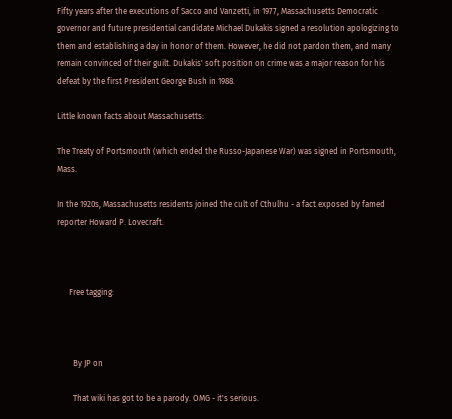Fifty years after the executions of Sacco and Vanzetti, in 1977, Massachusetts Democratic governor and future presidential candidate Michael Dukakis signed a resolution apologizing to them and establishing a day in honor of them. However, he did not pardon them, and many remain convinced of their guilt. Dukakis' soft position on crime was a major reason for his defeat by the first President George Bush in 1988.

Little known facts about Massachusetts:

The Treaty of Portsmouth (which ended the Russo-Japanese War) was signed in Portsmouth, Mass.

In the 1920s, Massachusetts residents joined the cult of Cthulhu - a fact exposed by famed reporter Howard P. Lovecraft.



      Free tagging:



        By JP on

        That wiki has got to be a parody. OMG - it's serious.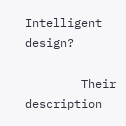Intelligent design?

        Their description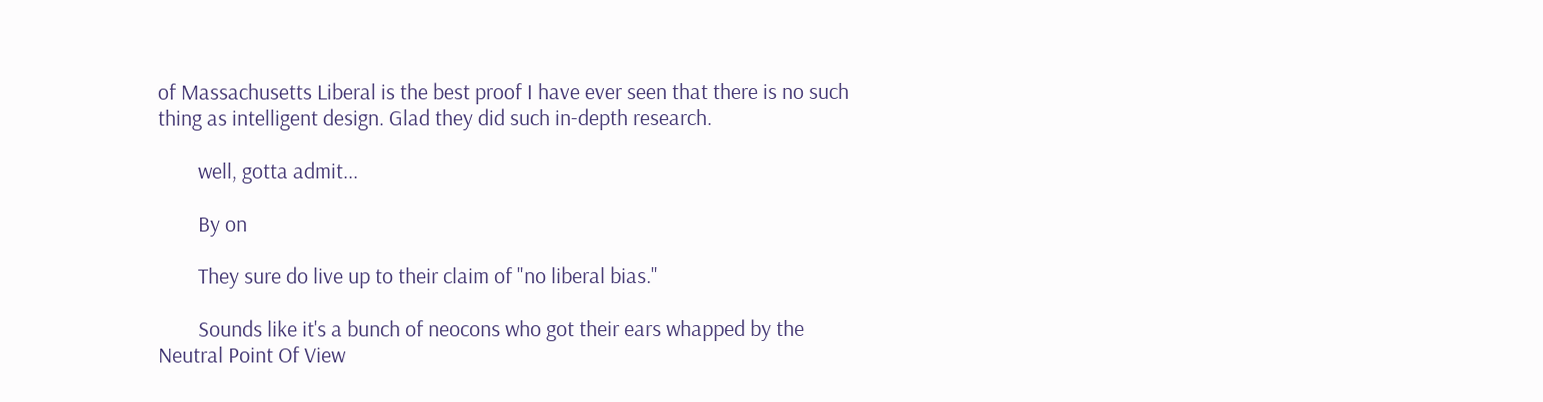of Massachusetts Liberal is the best proof I have ever seen that there is no such thing as intelligent design. Glad they did such in-depth research.

        well, gotta admit...

        By on

        They sure do live up to their claim of "no liberal bias."

        Sounds like it's a bunch of neocons who got their ears whapped by the Neutral Point Of View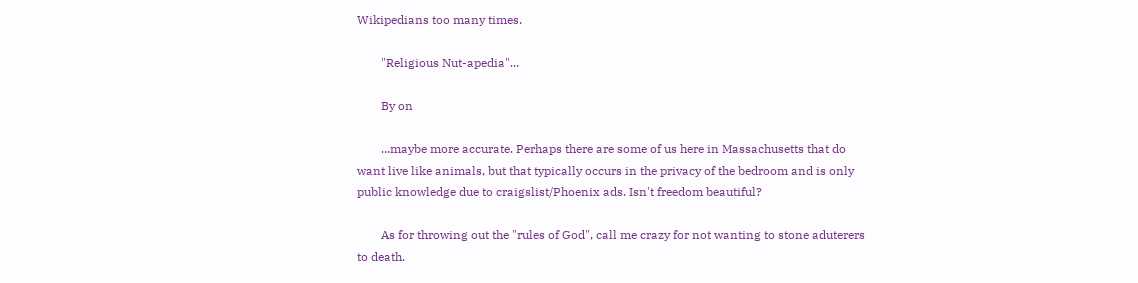Wikipedians too many times.

        "Religious Nut-apedia"...

        By on

        ...maybe more accurate. Perhaps there are some of us here in Massachusetts that do want live like animals, but that typically occurs in the privacy of the bedroom and is only public knowledge due to craigslist/Phoenix ads. Isn't freedom beautiful?

        As for throwing out the "rules of God", call me crazy for not wanting to stone aduterers to death.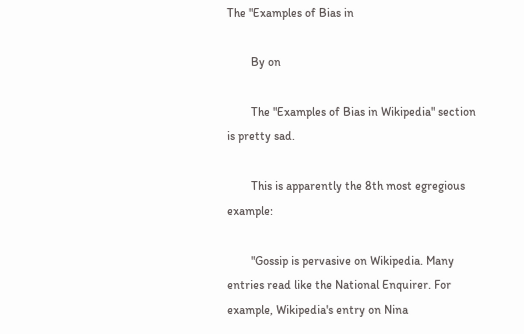The "Examples of Bias in

        By on

        The "Examples of Bias in Wikipedia" section is pretty sad.

        This is apparently the 8th most egregious example:

        "Gossip is pervasive on Wikipedia. Many entries read like the National Enquirer. For example, Wikipedia's entry on Nina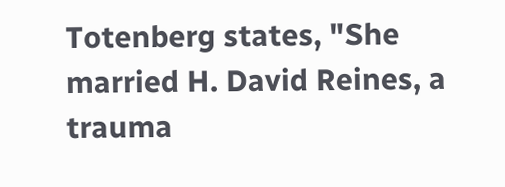Totenberg states, "She married H. David Reines, a trauma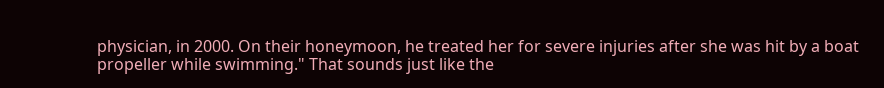physician, in 2000. On their honeymoon, he treated her for severe injuries after she was hit by a boat propeller while swimming." That sounds just like the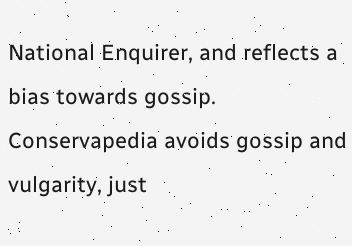National Enquirer, and reflects a bias towards gossip. Conservapedia avoids gossip and vulgarity, just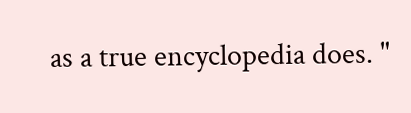as a true encyclopedia does. "